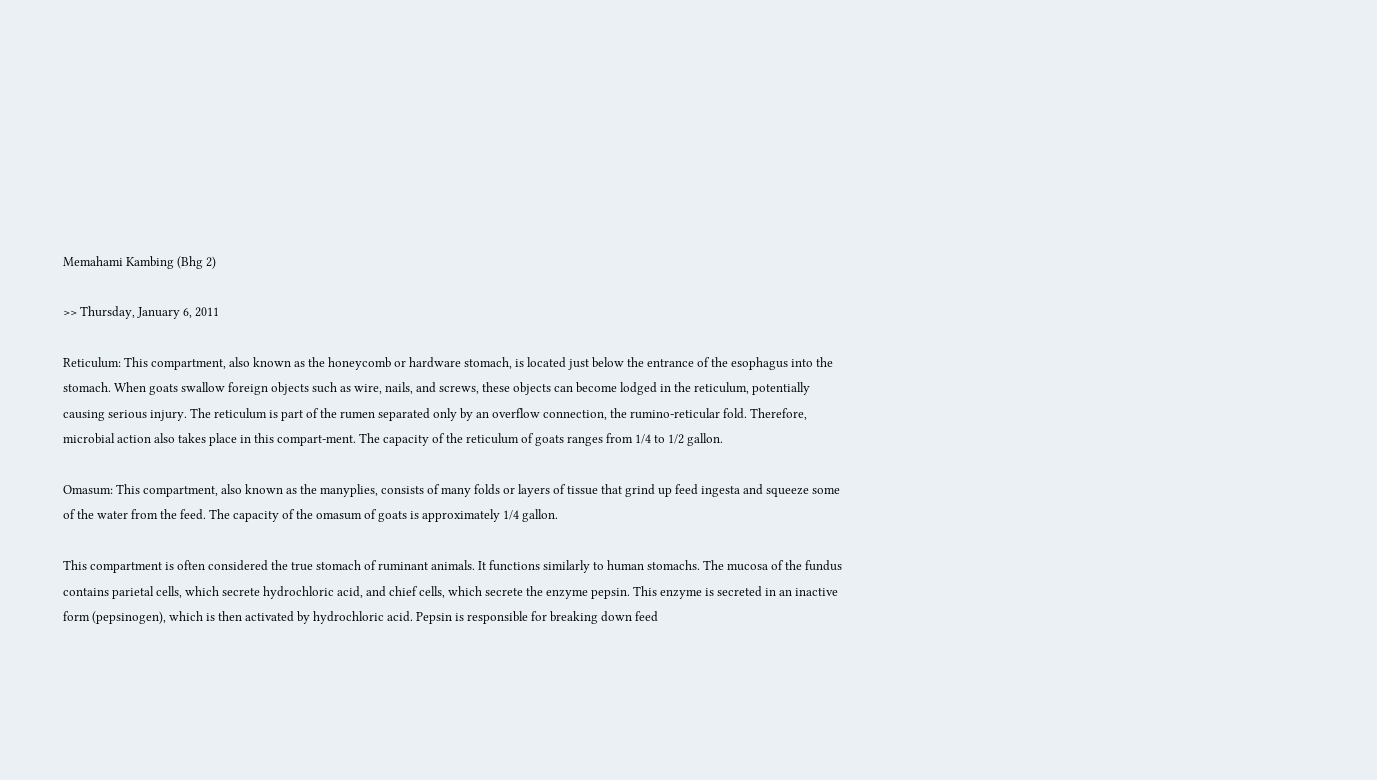Memahami Kambing (Bhg 2)

>> Thursday, January 6, 2011

Reticulum: This compartment, also known as the honeycomb or hardware stomach, is located just below the entrance of the esophagus into the stomach. When goats swallow foreign objects such as wire, nails, and screws, these objects can become lodged in the reticulum, potentially causing serious injury. The reticulum is part of the rumen separated only by an overflow connection, the rumino-reticular fold. Therefore, microbial action also takes place in this compart-ment. The capacity of the reticulum of goats ranges from 1/4 to 1/2 gallon.

Omasum: This compartment, also known as the manyplies, consists of many folds or layers of tissue that grind up feed ingesta and squeeze some of the water from the feed. The capacity of the omasum of goats is approximately 1/4 gallon.

This compartment is often considered the true stomach of ruminant animals. It functions similarly to human stomachs. The mucosa of the fundus contains parietal cells, which secrete hydrochloric acid, and chief cells, which secrete the enzyme pepsin. This enzyme is secreted in an inactive form (pepsinogen), which is then activated by hydrochloric acid. Pepsin is responsible for breaking down feed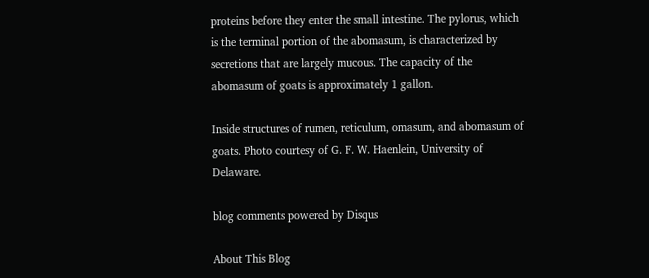proteins before they enter the small intestine. The pylorus, which is the terminal portion of the abomasum, is characterized by secretions that are largely mucous. The capacity of the abomasum of goats is approximately 1 gallon.

Inside structures of rumen, reticulum, omasum, and abomasum of goats. Photo courtesy of G. F. W. Haenlein, University of Delaware.

blog comments powered by Disqus

About This Blog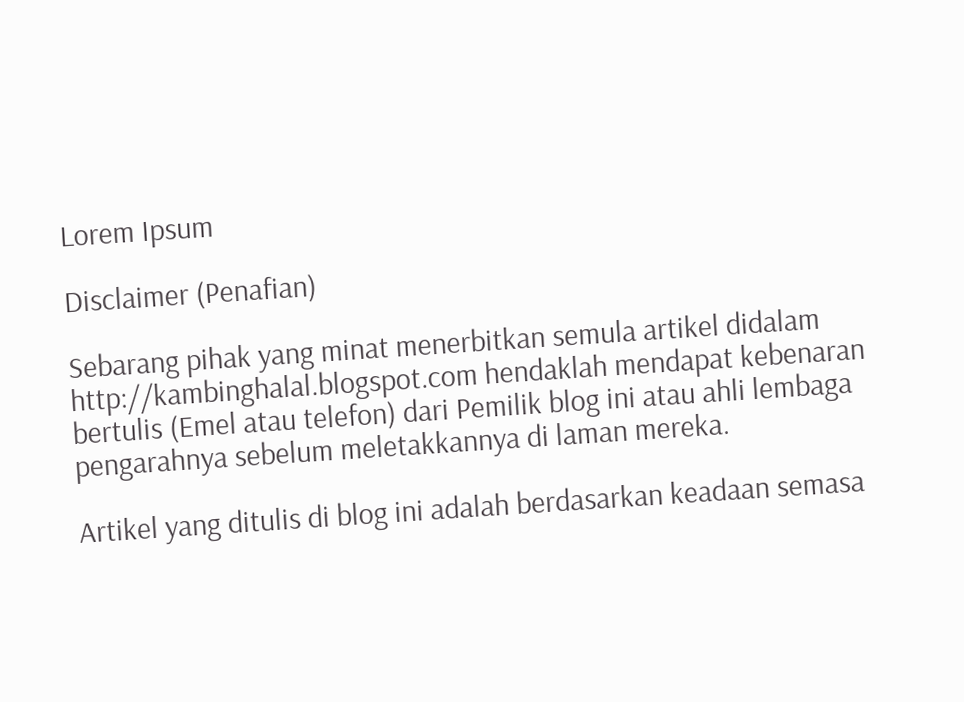Lorem Ipsum

Disclaimer (Penafian)

Sebarang pihak yang minat menerbitkan semula artikel didalam http://kambinghalal.blogspot.com hendaklah mendapat kebenaran bertulis (Emel atau telefon) dari Pemilik blog ini atau ahli lembaga pengarahnya sebelum meletakkannya di laman mereka.

Artikel yang ditulis di blog ini adalah berdasarkan keadaan semasa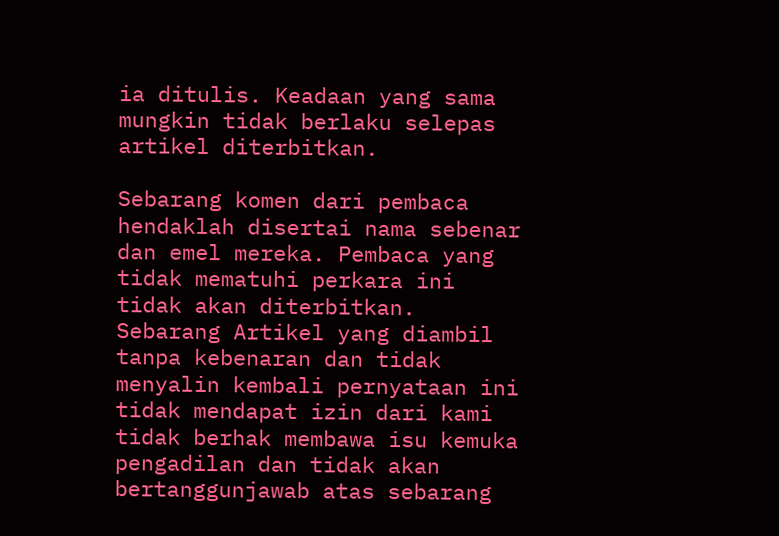ia ditulis. Keadaan yang sama mungkin tidak berlaku selepas artikel diterbitkan.

Sebarang komen dari pembaca hendaklah disertai nama sebenar dan emel mereka. Pembaca yang tidak mematuhi perkara ini tidak akan diterbitkan. Sebarang Artikel yang diambil tanpa kebenaran dan tidak menyalin kembali pernyataan ini tidak mendapat izin dari kami tidak berhak membawa isu kemuka pengadilan dan tidak akan bertanggunjawab atas sebarang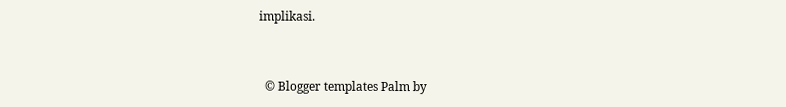implikasi.


  © Blogger templates Palm by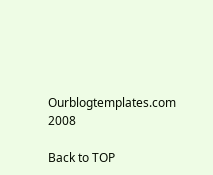Ourblogtemplates.com 2008

Back to TOP